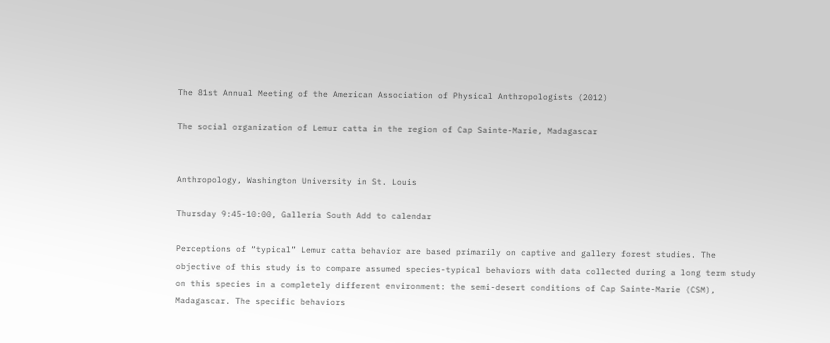The 81st Annual Meeting of the American Association of Physical Anthropologists (2012)

The social organization of Lemur catta in the region of Cap Sainte-Marie, Madagascar


Anthropology, Washington University in St. Louis

Thursday 9:45-10:00, Galleria South Add to calendar

Perceptions of “typical” Lemur catta behavior are based primarily on captive and gallery forest studies. The objective of this study is to compare assumed species-typical behaviors with data collected during a long term study on this species in a completely different environment: the semi-desert conditions of Cap Sainte-Marie (CSM), Madagascar. The specific behaviors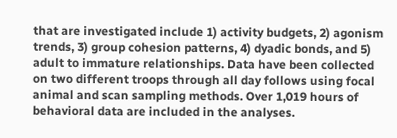that are investigated include 1) activity budgets, 2) agonism trends, 3) group cohesion patterns, 4) dyadic bonds, and 5) adult to immature relationships. Data have been collected on two different troops through all day follows using focal animal and scan sampling methods. Over 1,019 hours of behavioral data are included in the analyses.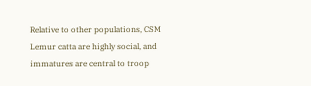Relative to other populations, CSM Lemur catta are highly social, and immatures are central to troop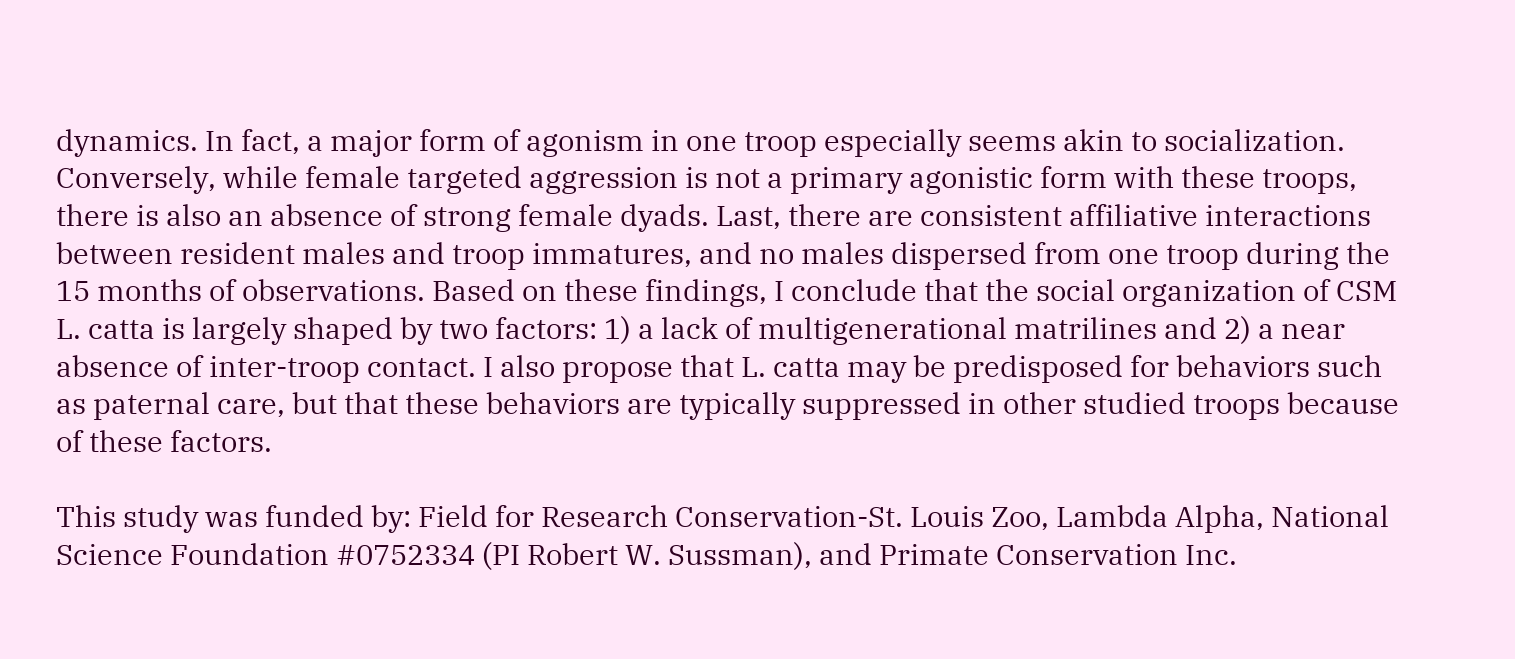dynamics. In fact, a major form of agonism in one troop especially seems akin to socialization. Conversely, while female targeted aggression is not a primary agonistic form with these troops, there is also an absence of strong female dyads. Last, there are consistent affiliative interactions between resident males and troop immatures, and no males dispersed from one troop during the 15 months of observations. Based on these findings, I conclude that the social organization of CSM L. catta is largely shaped by two factors: 1) a lack of multigenerational matrilines and 2) a near absence of inter-troop contact. I also propose that L. catta may be predisposed for behaviors such as paternal care, but that these behaviors are typically suppressed in other studied troops because of these factors.

This study was funded by: Field for Research Conservation-St. Louis Zoo, Lambda Alpha, National Science Foundation #0752334 (PI Robert W. Sussman), and Primate Conservation Inc.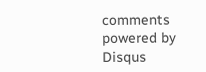comments powered by Disqus